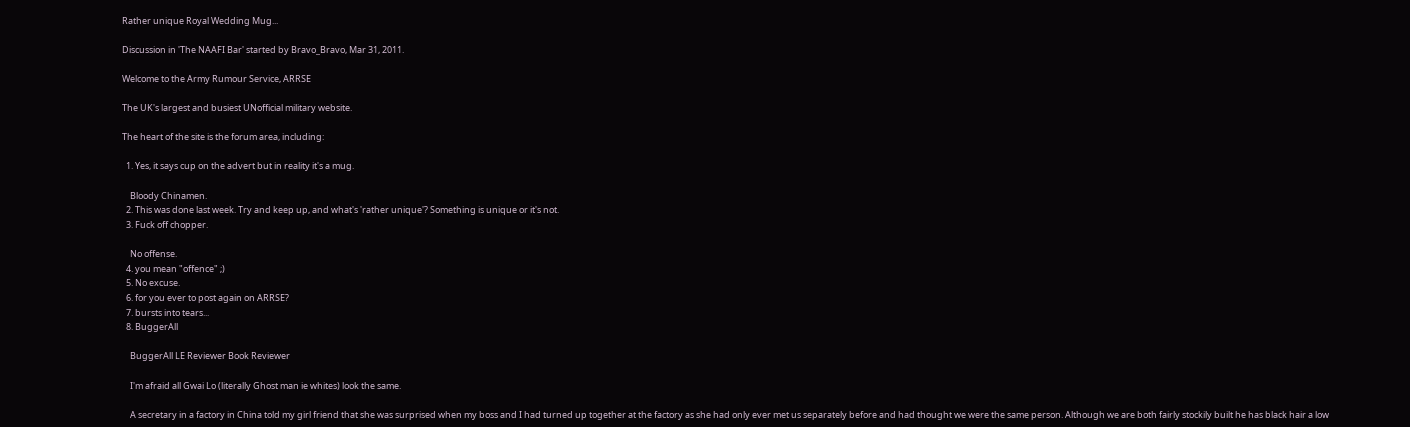Rather unique Royal Wedding Mug...

Discussion in 'The NAAFI Bar' started by Bravo_Bravo, Mar 31, 2011.

Welcome to the Army Rumour Service, ARRSE

The UK's largest and busiest UNofficial military website.

The heart of the site is the forum area, including:

  1. Yes, it says cup on the advert but in reality it's a mug.

    Bloody Chinamen.
  2. This was done last week. Try and keep up, and what's 'rather unique'? Something is unique or it's not.
  3. Fuck off chopper.

    No offense.
  4. you mean "offence" ;)
  5. No excuse.
  6. for you ever to post again on ARRSE?
  7. bursts into tears...
  8. BuggerAll

    BuggerAll LE Reviewer Book Reviewer

    I'm afraid all Gwai Lo (literally Ghost man ie whites) look the same.

    A secretary in a factory in China told my girl friend that she was surprised when my boss and I had turned up together at the factory as she had only ever met us separately before and had thought we were the same person. Although we are both fairly stockily built he has black hair a low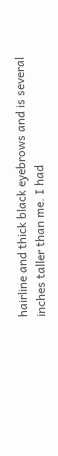hairline and thick black eyebrows and is several inches taller than me. I had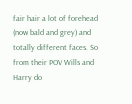fair hair a lot of forehead (now bald and grey) and totally different faces. So from their POV Wills and Harry do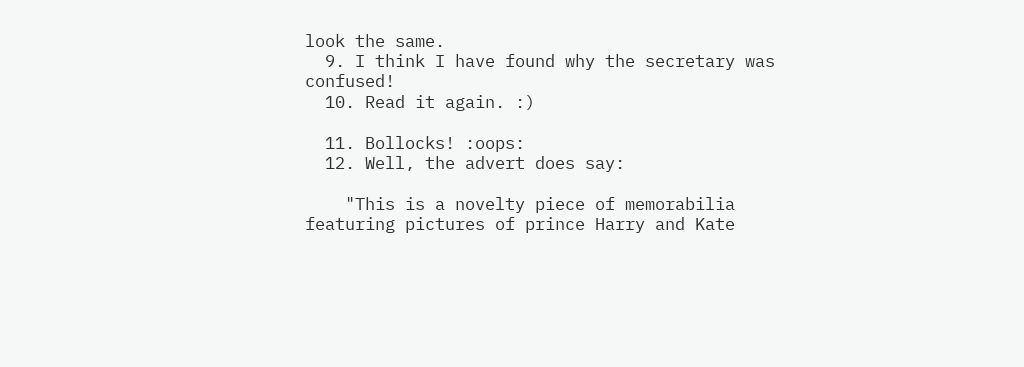look the same.
  9. I think I have found why the secretary was confused!
  10. Read it again. :)

  11. Bollocks! :oops:
  12. Well, the advert does say:

    "This is a novelty piece of memorabilia featuring pictures of prince Harry and Kate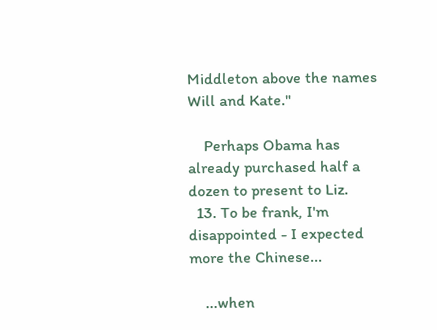Middleton above the names Will and Kate."

    Perhaps Obama has already purchased half a dozen to present to Liz.
  13. To be frank, I'm disappointed - I expected more the Chinese...

    ...when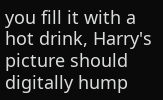you fill it with a hot drink, Harry's picture should digitally hump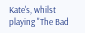Kate's, whilst playing "The Bad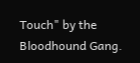Touch" by the Bloodhound Gang.